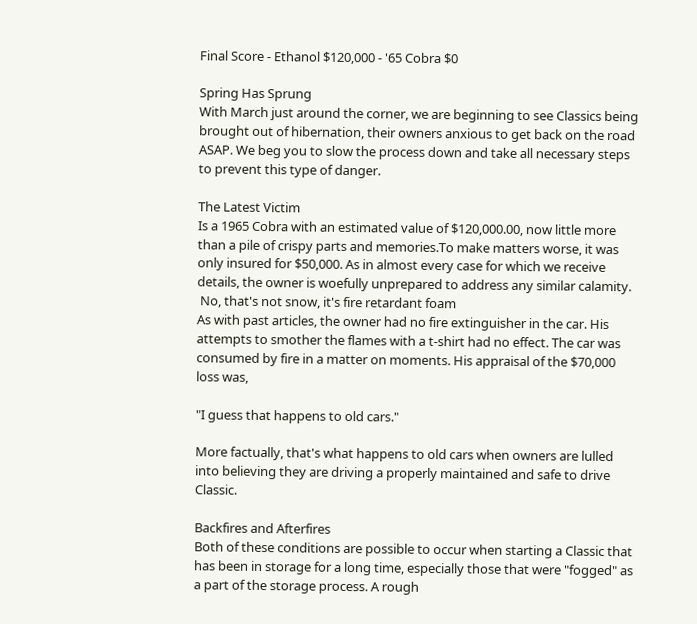Final Score - Ethanol $120,000 - '65 Cobra $0

Spring Has Sprung
With March just around the corner, we are beginning to see Classics being brought out of hibernation, their owners anxious to get back on the road ASAP. We beg you to slow the process down and take all necessary steps to prevent this type of danger.

The Latest Victim
Is a 1965 Cobra with an estimated value of $120,000.00, now little more than a pile of crispy parts and memories.To make matters worse, it was only insured for $50,000. As in almost every case for which we receive details, the owner is woefully unprepared to address any similar calamity.
 No, that's not snow, it's fire retardant foam
As with past articles, the owner had no fire extinguisher in the car. His attempts to smother the flames with a t-shirt had no effect. The car was consumed by fire in a matter on moments. His appraisal of the $70,000 loss was,

"I guess that happens to old cars."

More factually, that's what happens to old cars when owners are lulled into believing they are driving a properly maintained and safe to drive Classic.

Backfires and Afterfires
Both of these conditions are possible to occur when starting a Classic that has been in storage for a long time, especially those that were "fogged" as a part of the storage process. A rough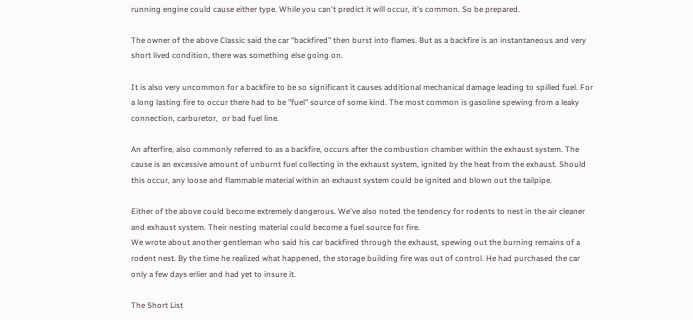running engine could cause either type. While you can't predict it will occur, it's common. So be prepared.

The owner of the above Classic said the car "backfired" then burst into flames. But as a backfire is an instantaneous and very short lived condition, there was something else going on.

It is also very uncommon for a backfire to be so significant it causes additional mechanical damage leading to spilled fuel. For a long lasting fire to occur there had to be "fuel" source of some kind. The most common is gasoline spewing from a leaky connection, carburetor,  or bad fuel line.

An afterfire, also commonly referred to as a backfire, occurs after the combustion chamber within the exhaust system. The cause is an excessive amount of unburnt fuel collecting in the exhaust system, ignited by the heat from the exhaust. Should this occur, any loose and flammable material within an exhaust system could be ignited and blown out the tailpipe.

Either of the above could become extremely dangerous. We've also noted the tendency for rodents to nest in the air cleaner and exhaust system. Their nesting material could become a fuel source for fire.
We wrote about another gentleman who said his car backfired through the exhaust, spewing out the burning remains of a rodent nest. By the time he realized what happened, the storage building fire was out of control. He had purchased the car only a few days erlier and had yet to insure it.

The Short List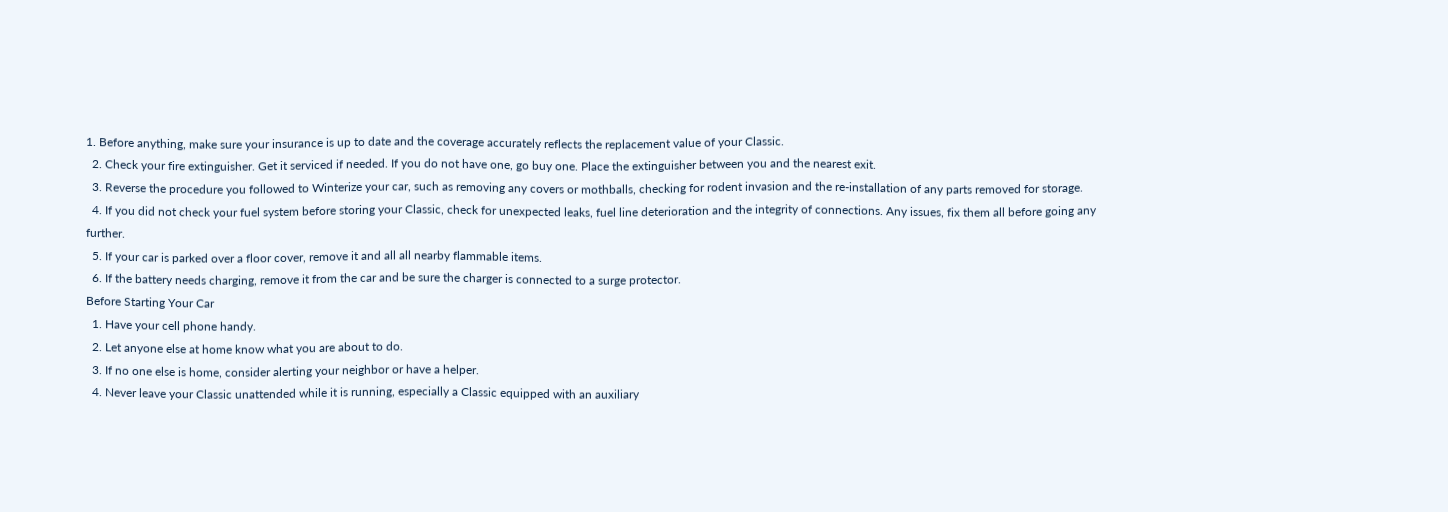1. Before anything, make sure your insurance is up to date and the coverage accurately reflects the replacement value of your Classic.
  2. Check your fire extinguisher. Get it serviced if needed. If you do not have one, go buy one. Place the extinguisher between you and the nearest exit.
  3. Reverse the procedure you followed to Winterize your car, such as removing any covers or mothballs, checking for rodent invasion and the re-installation of any parts removed for storage.
  4. If you did not check your fuel system before storing your Classic, check for unexpected leaks, fuel line deterioration and the integrity of connections. Any issues, fix them all before going any further.
  5. If your car is parked over a floor cover, remove it and all all nearby flammable items.
  6. If the battery needs charging, remove it from the car and be sure the charger is connected to a surge protector.
Before Starting Your Car
  1. Have your cell phone handy.
  2. Let anyone else at home know what you are about to do.
  3. If no one else is home, consider alerting your neighbor or have a helper.
  4. Never leave your Classic unattended while it is running, especially a Classic equipped with an auxiliary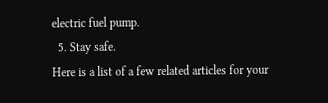electric fuel pump.
  5. Stay safe.
Here is a list of a few related articles for your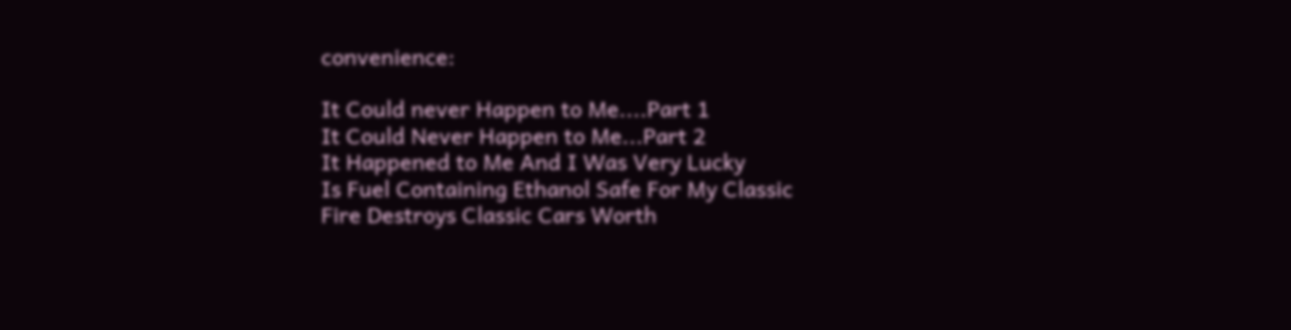convenience:

It Could never Happen to Me....Part 1
It Could Never Happen to Me...Part 2
It Happened to Me And I Was Very Lucky
Is Fuel Containing Ethanol Safe For My Classic
Fire Destroys Classic Cars Worth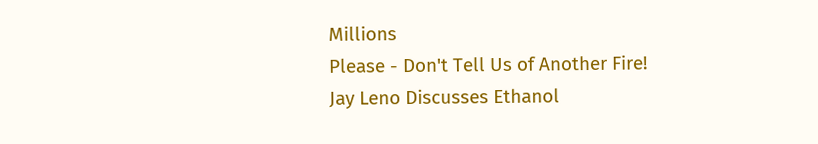Millions
Please - Don't Tell Us of Another Fire!
Jay Leno Discusses Ethanol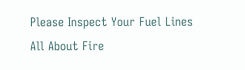Please Inspect Your Fuel Lines
All About Fire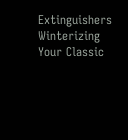Extinguishers
Winterizing Your Classic